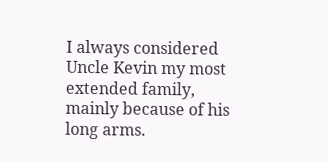I always considered Uncle Kevin my most extended family, mainly because of his long arms.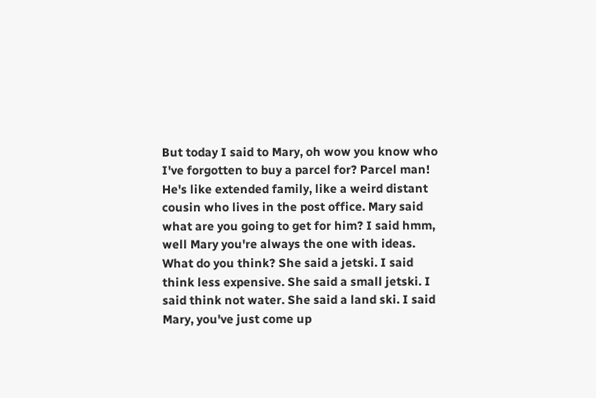But today I said to Mary, oh wow you know who I've forgotten to buy a parcel for? Parcel man! He's like extended family, like a weird distant cousin who lives in the post office. Mary said what are you going to get for him? I said hmm, well Mary you're always the one with ideas. What do you think? She said a jetski. I said think less expensive. She said a small jetski. I said think not water. She said a land ski. I said Mary, you've just come up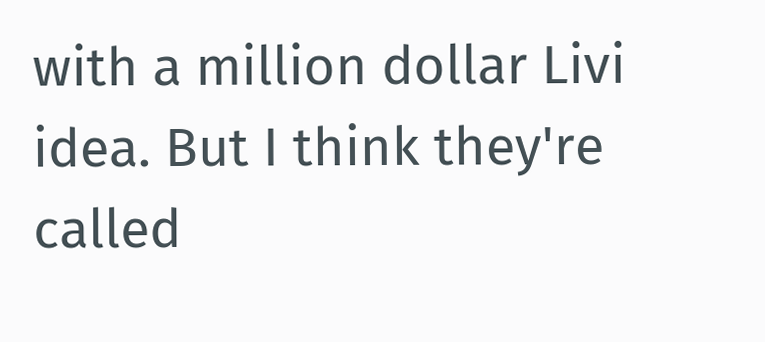with a million dollar Livi idea. But I think they're called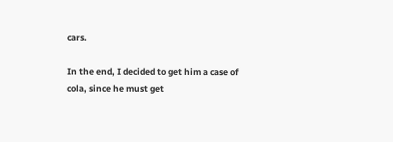cars.

In the end, I decided to get him a case of cola, since he must get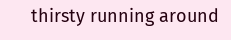thirsty running around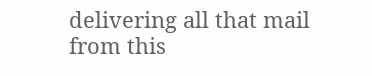delivering all that mail from this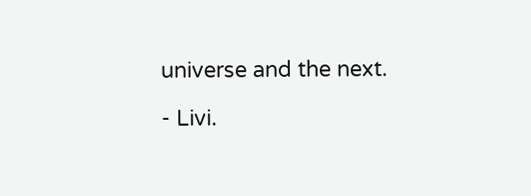universe and the next.

- Livi.